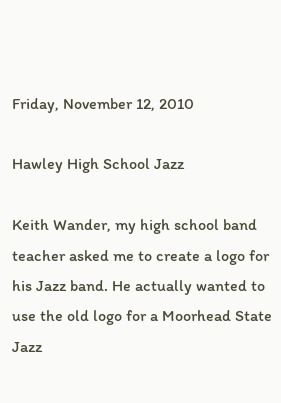Friday, November 12, 2010

Hawley High School Jazz

Keith Wander, my high school band teacher asked me to create a logo for his Jazz band. He actually wanted to use the old logo for a Moorhead State Jazz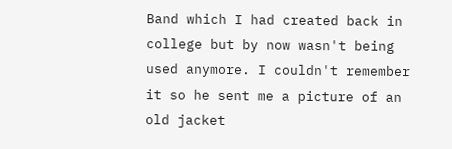Band which I had created back in college but by now wasn't being used anymore. I couldn't remember it so he sent me a picture of an old jacket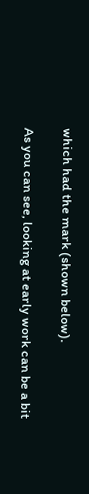which had the mark (shown below).

As you can see, looking at early work can be a bit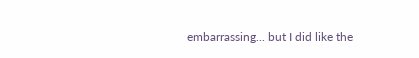embarrassing... but I did like the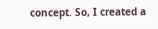concept. So, I created a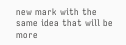new mark with the same idea that will be more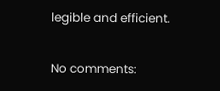legible and efficient.

No comments: